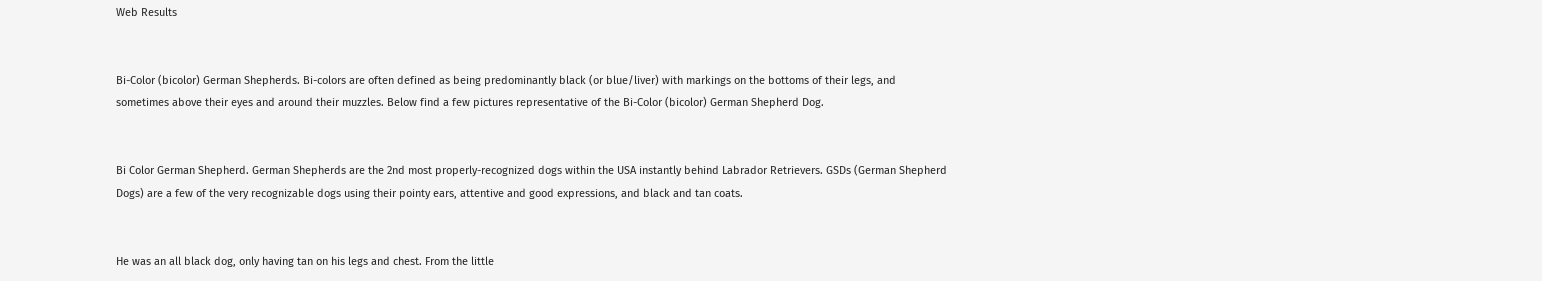Web Results


Bi-Color (bicolor) German Shepherds. Bi-colors are often defined as being predominantly black (or blue/liver) with markings on the bottoms of their legs, and sometimes above their eyes and around their muzzles. Below find a few pictures representative of the Bi-Color (bicolor) German Shepherd Dog.


Bi Color German Shepherd. German Shepherds are the 2nd most properly-recognized dogs within the USA instantly behind Labrador Retrievers. GSDs (German Shepherd Dogs) are a few of the very recognizable dogs using their pointy ears, attentive and good expressions, and black and tan coats.


He was an all black dog, only having tan on his legs and chest. From the little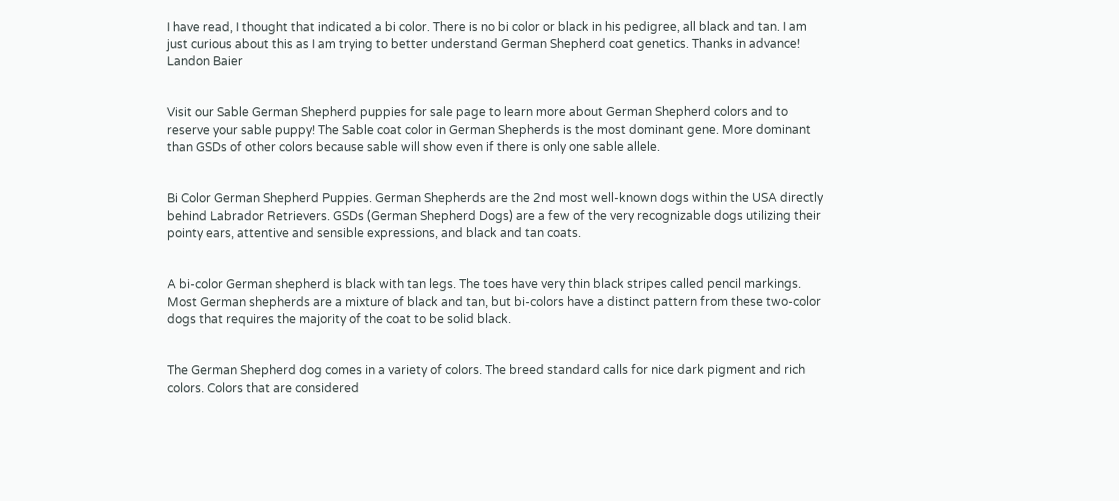I have read, I thought that indicated a bi color. There is no bi color or black in his pedigree, all black and tan. I am just curious about this as I am trying to better understand German Shepherd coat genetics. Thanks in advance! Landon Baier


Visit our Sable German Shepherd puppies for sale page to learn more about German Shepherd colors and to reserve your sable puppy! The Sable coat color in German Shepherds is the most dominant gene. More dominant than GSDs of other colors because sable will show even if there is only one sable allele.


Bi Color German Shepherd Puppies. German Shepherds are the 2nd most well-known dogs within the USA directly behind Labrador Retrievers. GSDs (German Shepherd Dogs) are a few of the very recognizable dogs utilizing their pointy ears, attentive and sensible expressions, and black and tan coats.


A bi-color German shepherd is black with tan legs. The toes have very thin black stripes called pencil markings. Most German shepherds are a mixture of black and tan, but bi-colors have a distinct pattern from these two-color dogs that requires the majority of the coat to be solid black.


The German Shepherd dog comes in a variety of colors. The breed standard calls for nice dark pigment and rich colors. Colors that are considered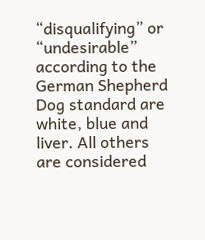“disqualifying” or “undesirable” according to the German Shepherd Dog standard are white, blue and liver. All others are considered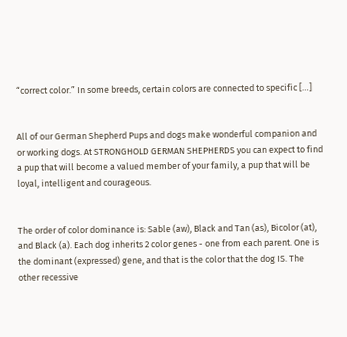“correct color.” In some breeds, certain colors are connected to specific […]


All of our German Shepherd Pups and dogs make wonderful companion and or working dogs. At STRONGHOLD GERMAN SHEPHERDS you can expect to find a pup that will become a valued member of your family, a pup that will be loyal, intelligent and courageous.


The order of color dominance is: Sable (aw), Black and Tan (as), Bicolor (at), and Black (a). Each dog inherits 2 color genes - one from each parent. One is the dominant (expressed) gene, and that is the color that the dog IS. The other recessive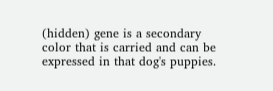(hidden) gene is a secondary color that is carried and can be expressed in that dog's puppies.